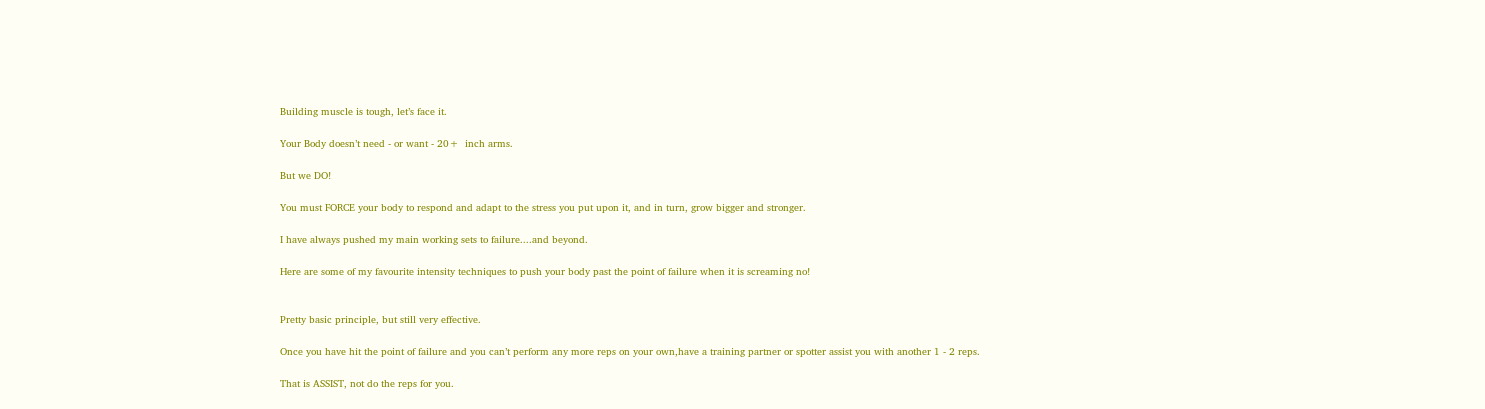Building muscle is tough, let’s face it.

Your Body doesn’t need - or want - 20+  inch arms.

But we DO!

You must FORCE your body to respond and adapt to the stress you put upon it, and in turn, grow bigger and stronger.

I have always pushed my main working sets to failure....and beyond.

Here are some of my favourite intensity techniques to push your body past the point of failure when it is screaming no!


Pretty basic principle, but still very effective.

Once you have hit the point of failure and you can’t perform any more reps on your own,have a training partner or spotter assist you with another 1 - 2 reps.

That is ASSIST, not do the reps for you.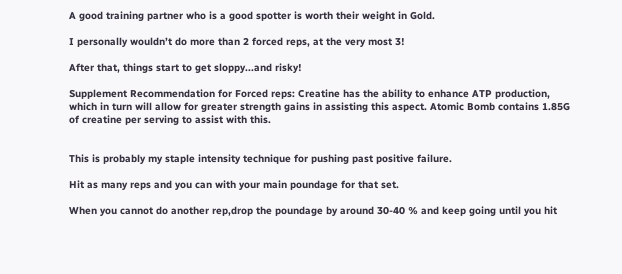A good training partner who is a good spotter is worth their weight in Gold.

I personally wouldn’t do more than 2 forced reps, at the very most 3!

After that, things start to get sloppy...and risky!

Supplement Recommendation for Forced reps: Creatine has the ability to enhance ATP production, which in turn will allow for greater strength gains in assisting this aspect. Atomic Bomb contains 1.85G of creatine per serving to assist with this.


This is probably my staple intensity technique for pushing past positive failure.

Hit as many reps and you can with your main poundage for that set.

When you cannot do another rep,drop the poundage by around 30-40 % and keep going until you hit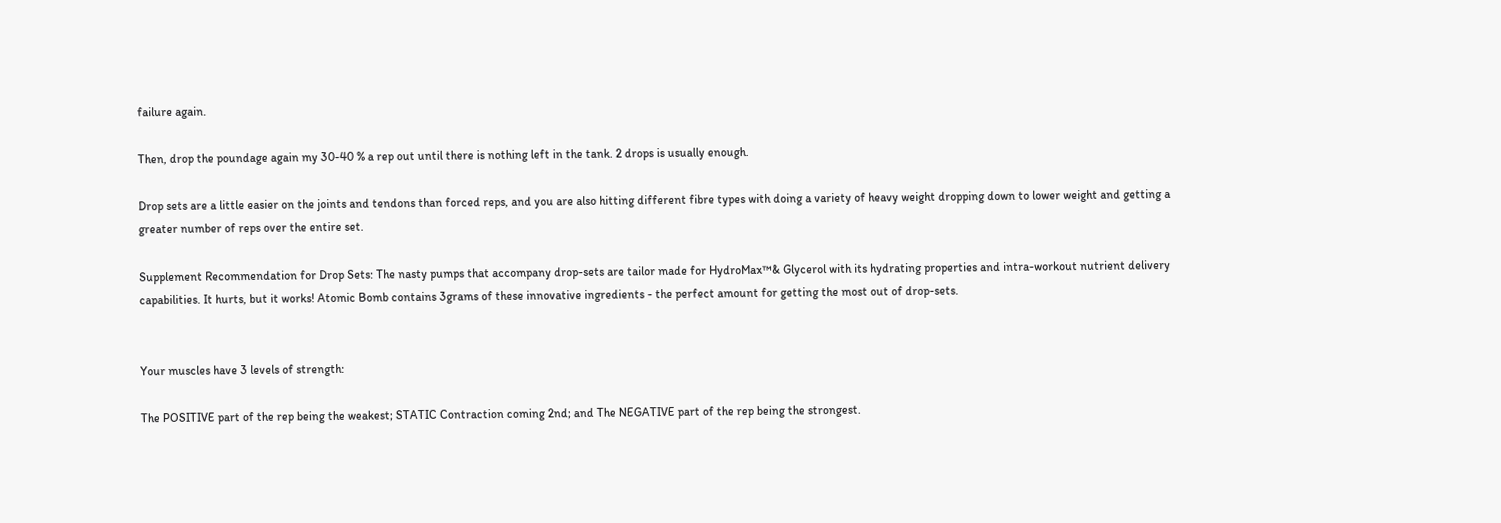failure again.

Then, drop the poundage again my 30-40 % a rep out until there is nothing left in the tank. 2 drops is usually enough.

Drop sets are a little easier on the joints and tendons than forced reps, and you are also hitting different fibre types with doing a variety of heavy weight dropping down to lower weight and getting a greater number of reps over the entire set.

Supplement Recommendation for Drop Sets: The nasty pumps that accompany drop-sets are tailor made for HydroMax™& Glycerol with its hydrating properties and intra-workout nutrient delivery capabilities. It hurts, but it works! Atomic Bomb contains 3grams of these innovative ingredients - the perfect amount for getting the most out of drop-sets.


Your muscles have 3 levels of strength:

The POSITIVE part of the rep being the weakest; STATIC Contraction coming 2nd; and The NEGATIVE part of the rep being the strongest.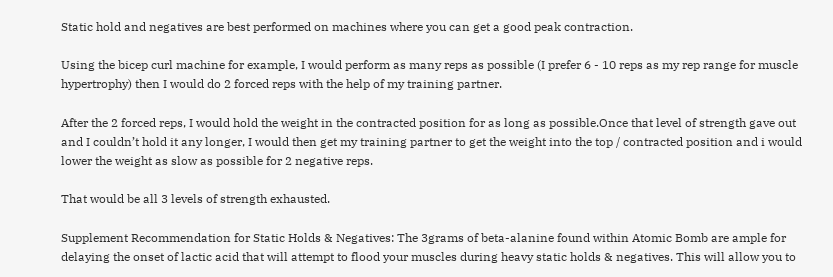Static hold and negatives are best performed on machines where you can get a good peak contraction.

Using the bicep curl machine for example, I would perform as many reps as possible (I prefer 6 - 10 reps as my rep range for muscle hypertrophy) then I would do 2 forced reps with the help of my training partner.

After the 2 forced reps, I would hold the weight in the contracted position for as long as possible.Once that level of strength gave out and I couldn’t hold it any longer, I would then get my training partner to get the weight into the top / contracted position and i would lower the weight as slow as possible for 2 negative reps.

That would be all 3 levels of strength exhausted.

Supplement Recommendation for Static Holds & Negatives: The 3grams of beta-alanine found within Atomic Bomb are ample for delaying the onset of lactic acid that will attempt to flood your muscles during heavy static holds & negatives. This will allow you to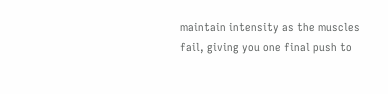maintain intensity as the muscles fail, giving you one final push to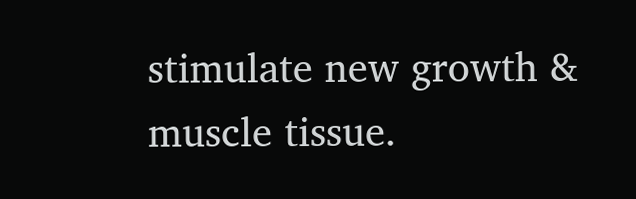stimulate new growth & muscle tissue.